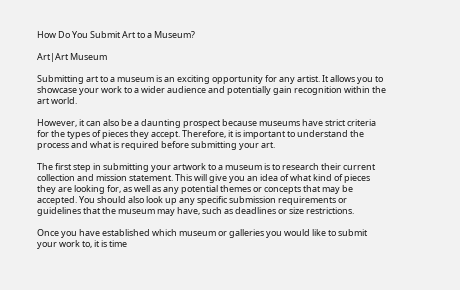How Do You Submit Art to a Museum?

Art|Art Museum

Submitting art to a museum is an exciting opportunity for any artist. It allows you to showcase your work to a wider audience and potentially gain recognition within the art world.

However, it can also be a daunting prospect because museums have strict criteria for the types of pieces they accept. Therefore, it is important to understand the process and what is required before submitting your art.

The first step in submitting your artwork to a museum is to research their current collection and mission statement. This will give you an idea of what kind of pieces they are looking for, as well as any potential themes or concepts that may be accepted. You should also look up any specific submission requirements or guidelines that the museum may have, such as deadlines or size restrictions.

Once you have established which museum or galleries you would like to submit your work to, it is time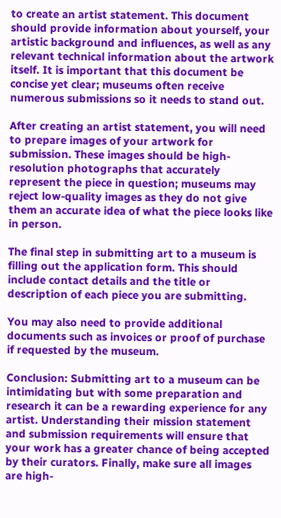to create an artist statement. This document should provide information about yourself, your artistic background and influences, as well as any relevant technical information about the artwork itself. It is important that this document be concise yet clear; museums often receive numerous submissions so it needs to stand out.

After creating an artist statement, you will need to prepare images of your artwork for submission. These images should be high-resolution photographs that accurately represent the piece in question; museums may reject low-quality images as they do not give them an accurate idea of what the piece looks like in person.

The final step in submitting art to a museum is filling out the application form. This should include contact details and the title or description of each piece you are submitting.

You may also need to provide additional documents such as invoices or proof of purchase if requested by the museum.

Conclusion: Submitting art to a museum can be intimidating but with some preparation and research it can be a rewarding experience for any artist. Understanding their mission statement and submission requirements will ensure that your work has a greater chance of being accepted by their curators. Finally, make sure all images are high-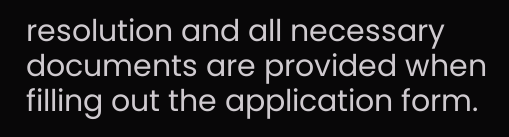resolution and all necessary documents are provided when filling out the application form.